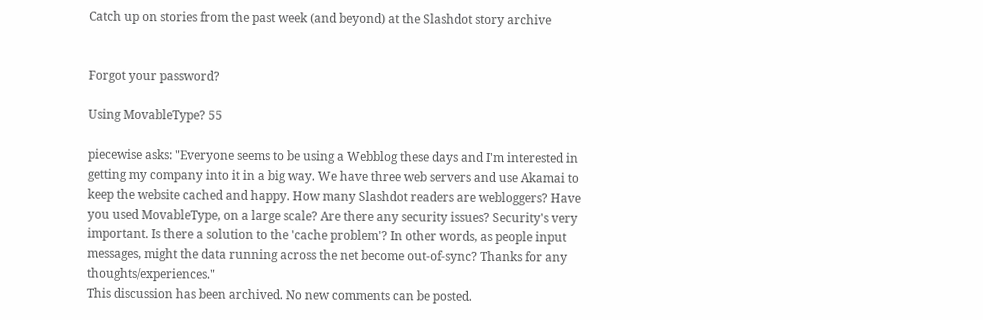Catch up on stories from the past week (and beyond) at the Slashdot story archive


Forgot your password?

Using MovableType? 55

piecewise asks: "Everyone seems to be using a Webblog these days and I'm interested in getting my company into it in a big way. We have three web servers and use Akamai to keep the website cached and happy. How many Slashdot readers are webloggers? Have you used MovableType, on a large scale? Are there any security issues? Security's very important. Is there a solution to the 'cache problem'? In other words, as people input messages, might the data running across the net become out-of-sync? Thanks for any thoughts/experiences."
This discussion has been archived. No new comments can be posted.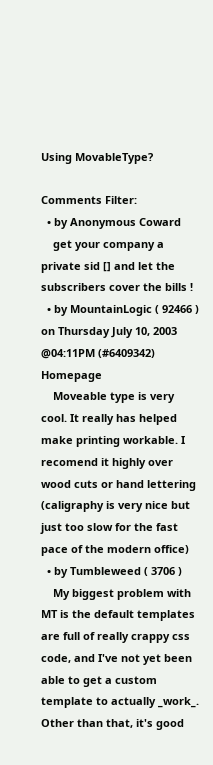Using MovableType?

Comments Filter:
  • by Anonymous Coward
    get your company a private sid [] and let the subscribers cover the bills !
  • by MountainLogic ( 92466 ) on Thursday July 10, 2003 @04:11PM (#6409342) Homepage
    Moveable type is very cool. It really has helped make printing workable. I recomend it highly over wood cuts or hand lettering (caligraphy is very nice but just too slow for the fast pace of the modern office)
  • by Tumbleweed ( 3706 )
    My biggest problem with MT is the default templates are full of really crappy css code, and I've not yet been able to get a custom template to actually _work_. Other than that, it's good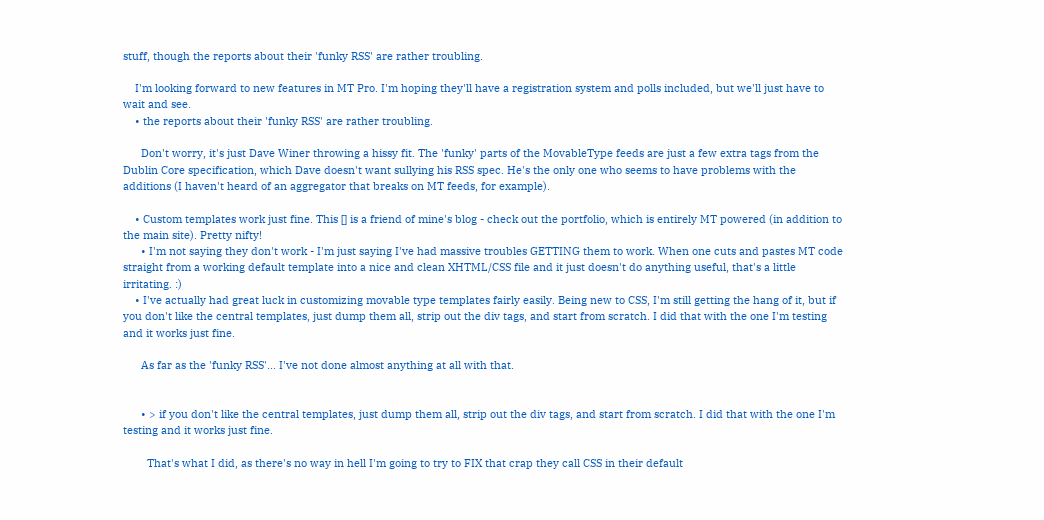stuff, though the reports about their 'funky RSS' are rather troubling.

    I'm looking forward to new features in MT Pro. I'm hoping they'll have a registration system and polls included, but we'll just have to wait and see.
    • the reports about their 'funky RSS' are rather troubling.

      Don't worry, it's just Dave Winer throwing a hissy fit. The 'funky' parts of the MovableType feeds are just a few extra tags from the Dublin Core specification, which Dave doesn't want sullying his RSS spec. He's the only one who seems to have problems with the additions (I haven't heard of an aggregator that breaks on MT feeds, for example).

    • Custom templates work just fine. This [] is a friend of mine's blog - check out the portfolio, which is entirely MT powered (in addition to the main site). Pretty nifty!
      • I'm not saying they don't work - I'm just saying I've had massive troubles GETTING them to work. When one cuts and pastes MT code straight from a working default template into a nice and clean XHTML/CSS file and it just doesn't do anything useful, that's a little irritating. :)
    • I've actually had great luck in customizing movable type templates fairly easily. Being new to CSS, I'm still getting the hang of it, but if you don't like the central templates, just dump them all, strip out the div tags, and start from scratch. I did that with the one I'm testing and it works just fine.

      As far as the 'funky RSS'... I've not done almost anything at all with that.


      • > if you don't like the central templates, just dump them all, strip out the div tags, and start from scratch. I did that with the one I'm testing and it works just fine.

        That's what I did, as there's no way in hell I'm going to try to FIX that crap they call CSS in their default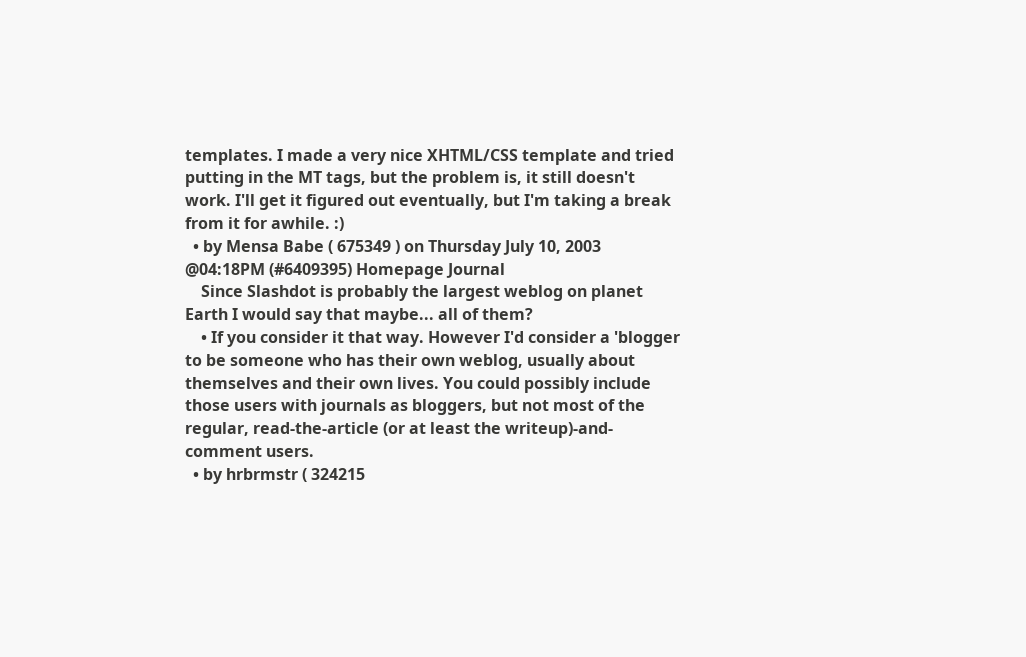templates. I made a very nice XHTML/CSS template and tried putting in the MT tags, but the problem is, it still doesn't work. I'll get it figured out eventually, but I'm taking a break from it for awhile. :)
  • by Mensa Babe ( 675349 ) on Thursday July 10, 2003 @04:18PM (#6409395) Homepage Journal
    Since Slashdot is probably the largest weblog on planet Earth I would say that maybe... all of them?
    • If you consider it that way. However I'd consider a 'blogger to be someone who has their own weblog, usually about themselves and their own lives. You could possibly include those users with journals as bloggers, but not most of the regular, read-the-article (or at least the writeup)-and-comment users.
  • by hrbrmstr ( 324215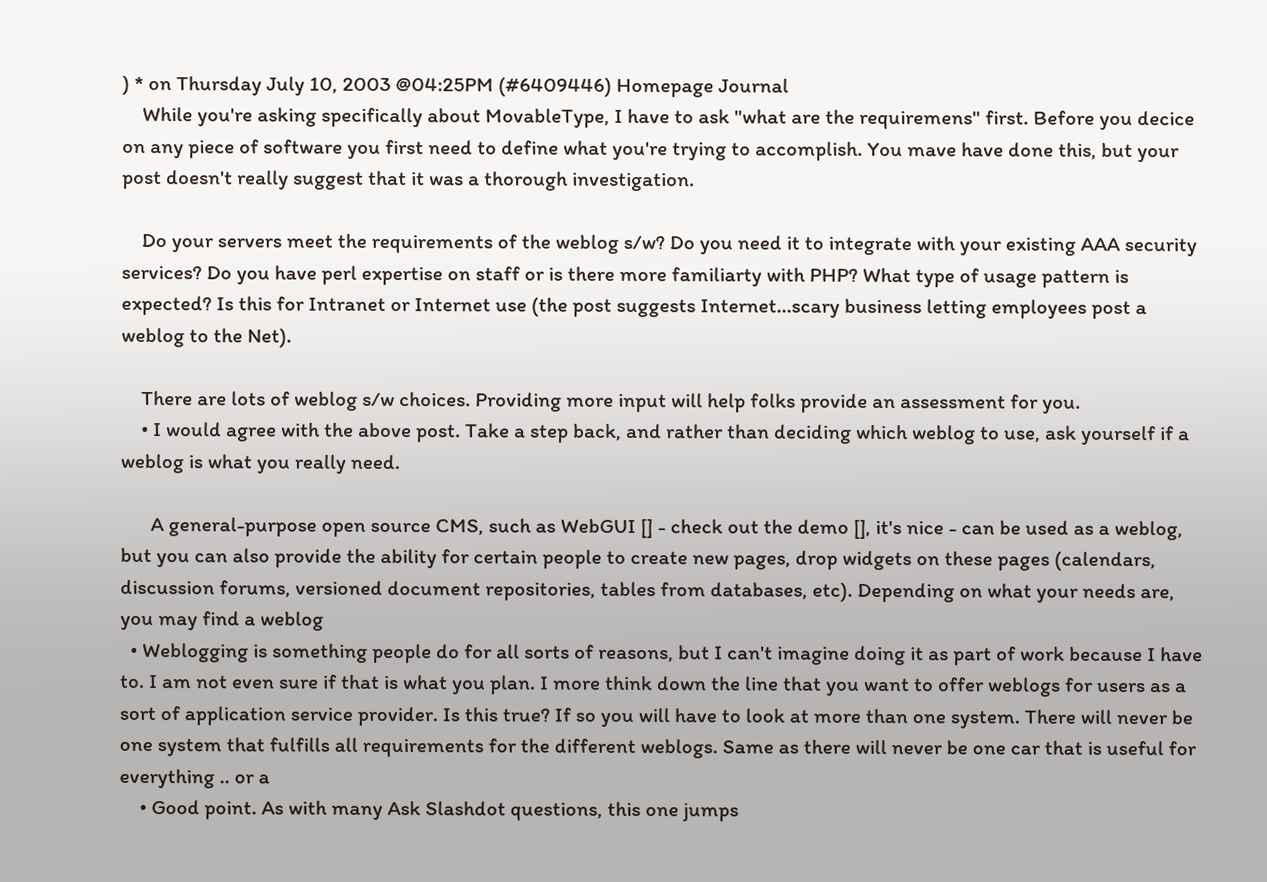) * on Thursday July 10, 2003 @04:25PM (#6409446) Homepage Journal
    While you're asking specifically about MovableType, I have to ask "what are the requiremens" first. Before you decice on any piece of software you first need to define what you're trying to accomplish. You mave have done this, but your post doesn't really suggest that it was a thorough investigation.

    Do your servers meet the requirements of the weblog s/w? Do you need it to integrate with your existing AAA security services? Do you have perl expertise on staff or is there more familiarty with PHP? What type of usage pattern is expected? Is this for Intranet or Internet use (the post suggests Internet...scary business letting employees post a weblog to the Net).

    There are lots of weblog s/w choices. Providing more input will help folks provide an assessment for you.
    • I would agree with the above post. Take a step back, and rather than deciding which weblog to use, ask yourself if a weblog is what you really need.

      A general-purpose open source CMS, such as WebGUI [] - check out the demo [], it's nice - can be used as a weblog, but you can also provide the ability for certain people to create new pages, drop widgets on these pages (calendars, discussion forums, versioned document repositories, tables from databases, etc). Depending on what your needs are, you may find a weblog
  • Weblogging is something people do for all sorts of reasons, but I can't imagine doing it as part of work because I have to. I am not even sure if that is what you plan. I more think down the line that you want to offer weblogs for users as a sort of application service provider. Is this true? If so you will have to look at more than one system. There will never be one system that fulfills all requirements for the different weblogs. Same as there will never be one car that is useful for everything .. or a
    • Good point. As with many Ask Slashdot questions, this one jumps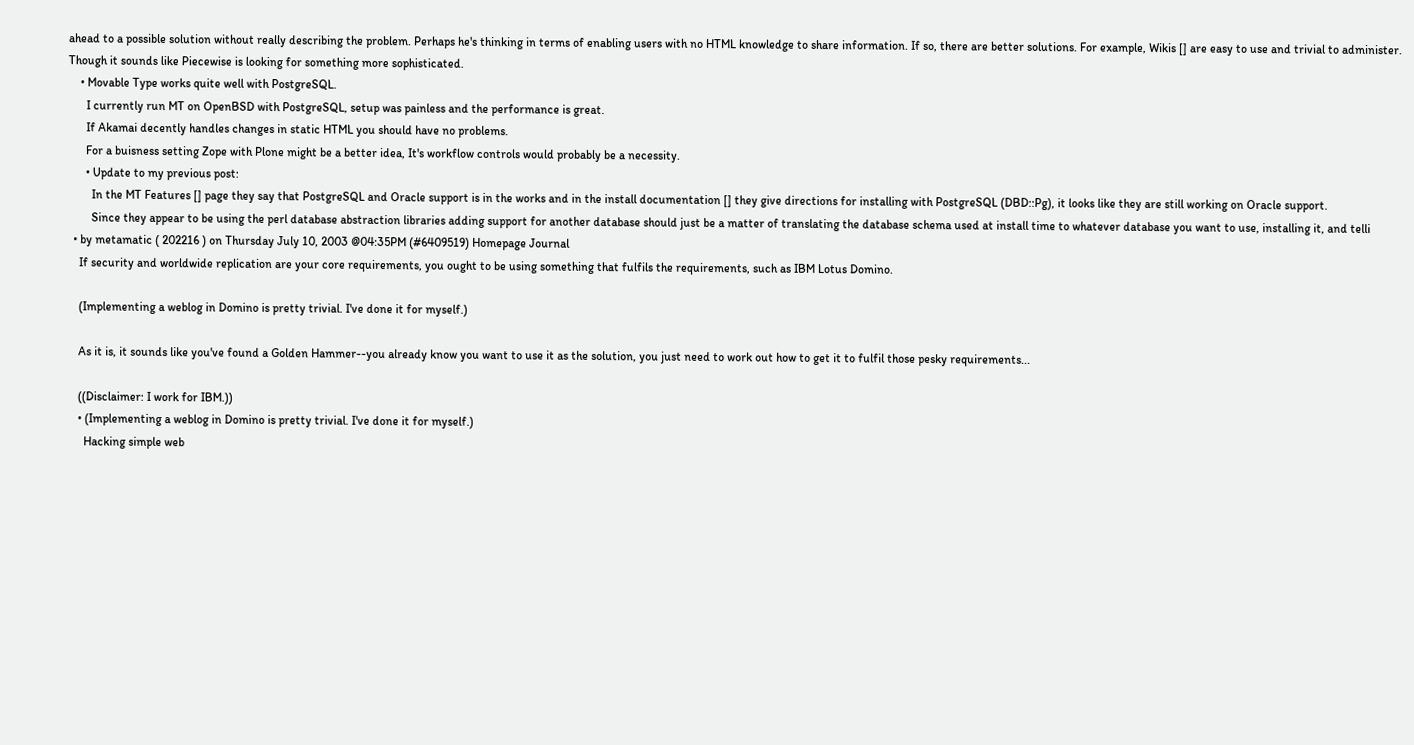ahead to a possible solution without really describing the problem. Perhaps he's thinking in terms of enabling users with no HTML knowledge to share information. If so, there are better solutions. For example, Wikis [] are easy to use and trivial to administer. Though it sounds like Piecewise is looking for something more sophisticated.
    • Movable Type works quite well with PostgreSQL.
      I currently run MT on OpenBSD with PostgreSQL, setup was painless and the performance is great.
      If Akamai decently handles changes in static HTML you should have no problems.
      For a buisness setting Zope with Plone might be a better idea, It's workflow controls would probably be a necessity.
      • Update to my previous post:
        In the MT Features [] page they say that PostgreSQL and Oracle support is in the works and in the install documentation [] they give directions for installing with PostgreSQL (DBD::Pg), it looks like they are still working on Oracle support.
        Since they appear to be using the perl database abstraction libraries adding support for another database should just be a matter of translating the database schema used at install time to whatever database you want to use, installing it, and telli
  • by metamatic ( 202216 ) on Thursday July 10, 2003 @04:35PM (#6409519) Homepage Journal
    If security and worldwide replication are your core requirements, you ought to be using something that fulfils the requirements, such as IBM Lotus Domino.

    (Implementing a weblog in Domino is pretty trivial. I've done it for myself.)

    As it is, it sounds like you've found a Golden Hammer--you already know you want to use it as the solution, you just need to work out how to get it to fulfil those pesky requirements...

    ((Disclaimer: I work for IBM.))
    • (Implementing a weblog in Domino is pretty trivial. I've done it for myself.)
      Hacking simple web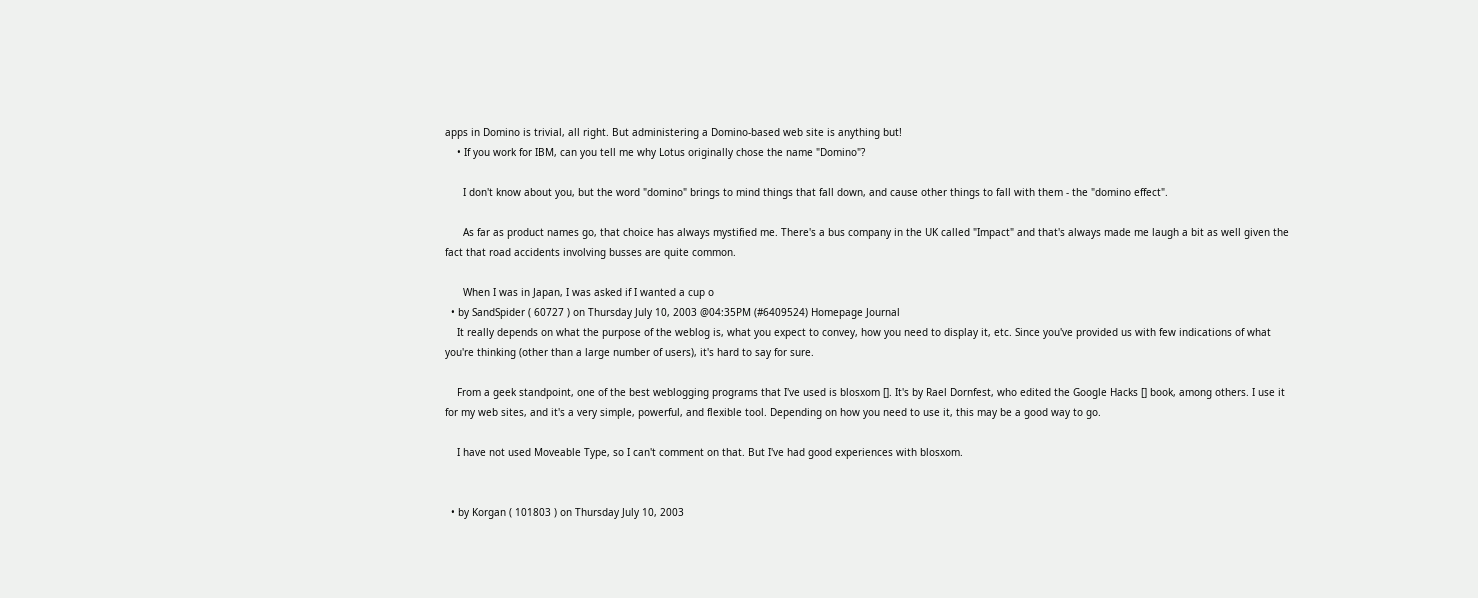apps in Domino is trivial, all right. But administering a Domino-based web site is anything but!
    • If you work for IBM, can you tell me why Lotus originally chose the name "Domino"?

      I don't know about you, but the word "domino" brings to mind things that fall down, and cause other things to fall with them - the "domino effect".

      As far as product names go, that choice has always mystified me. There's a bus company in the UK called "Impact" and that's always made me laugh a bit as well given the fact that road accidents involving busses are quite common.

      When I was in Japan, I was asked if I wanted a cup o
  • by SandSpider ( 60727 ) on Thursday July 10, 2003 @04:35PM (#6409524) Homepage Journal
    It really depends on what the purpose of the weblog is, what you expect to convey, how you need to display it, etc. Since you've provided us with few indications of what you're thinking (other than a large number of users), it's hard to say for sure.

    From a geek standpoint, one of the best weblogging programs that I've used is blosxom []. It's by Rael Dornfest, who edited the Google Hacks [] book, among others. I use it for my web sites, and it's a very simple, powerful, and flexible tool. Depending on how you need to use it, this may be a good way to go.

    I have not used Moveable Type, so I can't comment on that. But I've had good experiences with blosxom.


  • by Korgan ( 101803 ) on Thursday July 10, 2003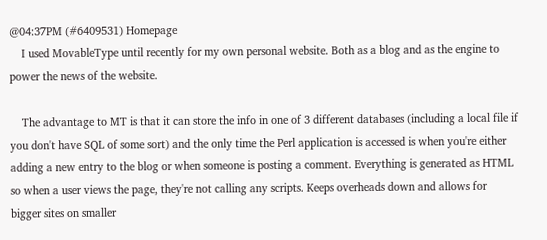@04:37PM (#6409531) Homepage
    I used MovableType until recently for my own personal website. Both as a blog and as the engine to power the news of the website.

    The advantage to MT is that it can store the info in one of 3 different databases (including a local file if you don't have SQL of some sort) and the only time the Perl application is accessed is when you're either adding a new entry to the blog or when someone is posting a comment. Everything is generated as HTML so when a user views the page, they're not calling any scripts. Keeps overheads down and allows for bigger sites on smaller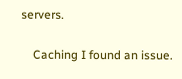servers.

    Caching I found an issue.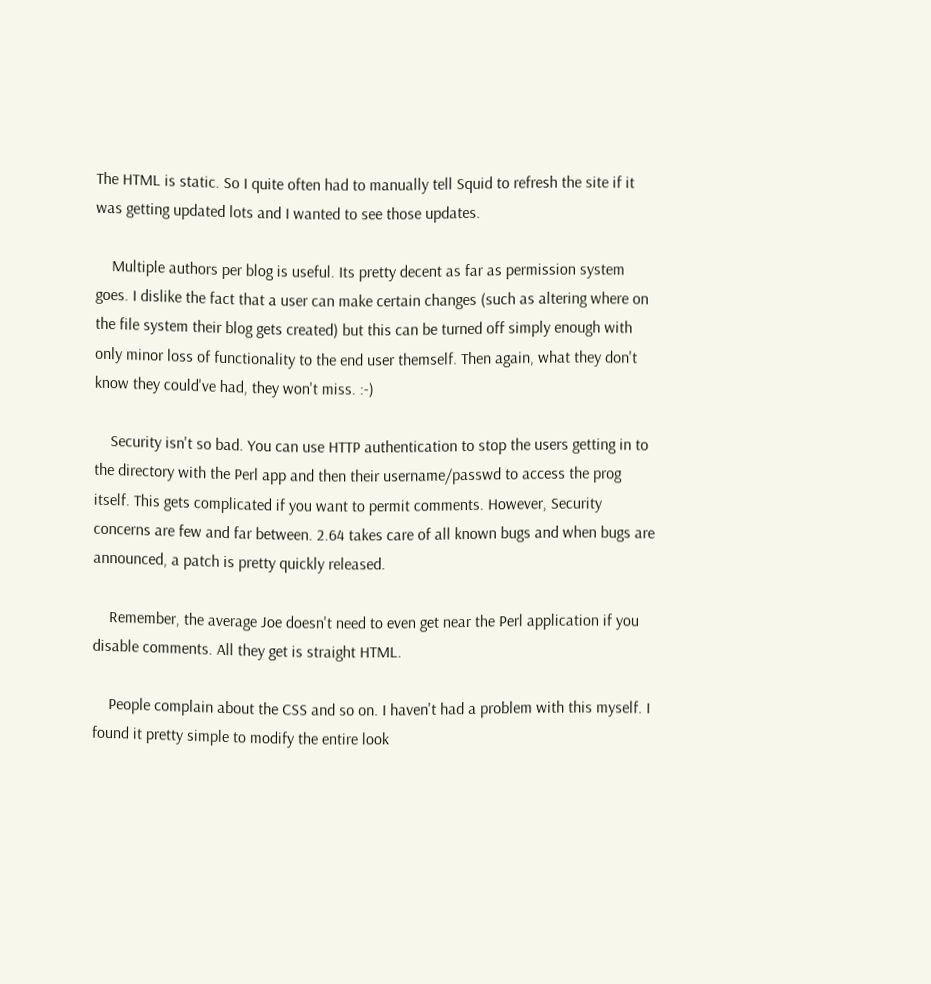The HTML is static. So I quite often had to manually tell Squid to refresh the site if it was getting updated lots and I wanted to see those updates.

    Multiple authors per blog is useful. Its pretty decent as far as permission system goes. I dislike the fact that a user can make certain changes (such as altering where on the file system their blog gets created) but this can be turned off simply enough with only minor loss of functionality to the end user themself. Then again, what they don't know they could've had, they won't miss. :-)

    Security isn't so bad. You can use HTTP authentication to stop the users getting in to the directory with the Perl app and then their username/passwd to access the prog itself. This gets complicated if you want to permit comments. However, Security concerns are few and far between. 2.64 takes care of all known bugs and when bugs are announced, a patch is pretty quickly released.

    Remember, the average Joe doesn't need to even get near the Perl application if you disable comments. All they get is straight HTML.

    People complain about the CSS and so on. I haven't had a problem with this myself. I found it pretty simple to modify the entire look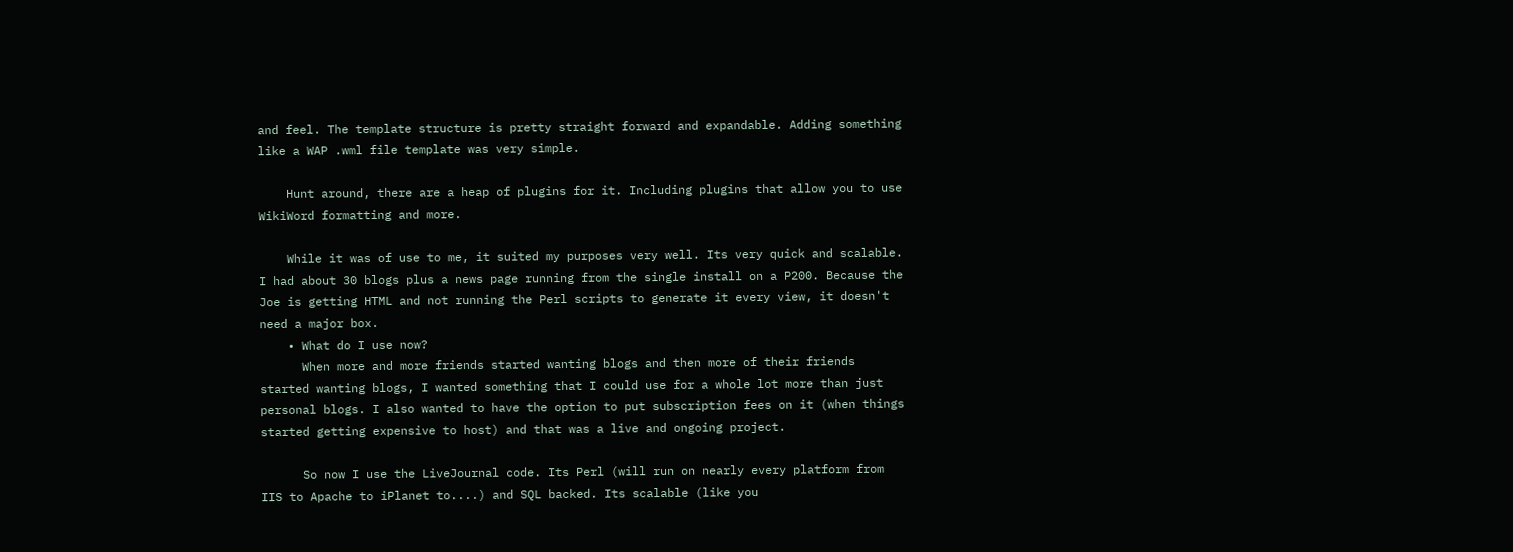and feel. The template structure is pretty straight forward and expandable. Adding something like a WAP .wml file template was very simple.

    Hunt around, there are a heap of plugins for it. Including plugins that allow you to use WikiWord formatting and more.

    While it was of use to me, it suited my purposes very well. Its very quick and scalable. I had about 30 blogs plus a news page running from the single install on a P200. Because the Joe is getting HTML and not running the Perl scripts to generate it every view, it doesn't need a major box.
    • What do I use now?
      When more and more friends started wanting blogs and then more of their friends started wanting blogs, I wanted something that I could use for a whole lot more than just personal blogs. I also wanted to have the option to put subscription fees on it (when things started getting expensive to host) and that was a live and ongoing project.

      So now I use the LiveJournal code. Its Perl (will run on nearly every platform from IIS to Apache to iPlanet to....) and SQL backed. Its scalable (like you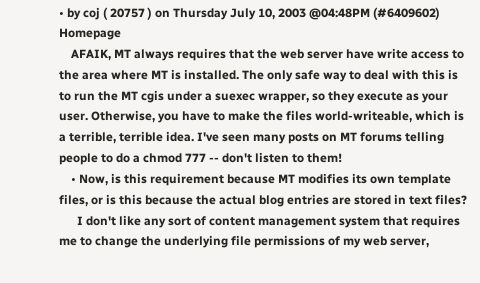• by coj ( 20757 ) on Thursday July 10, 2003 @04:48PM (#6409602) Homepage
    AFAIK, MT always requires that the web server have write access to the area where MT is installed. The only safe way to deal with this is to run the MT cgis under a suexec wrapper, so they execute as your user. Otherwise, you have to make the files world-writeable, which is a terrible, terrible idea. I've seen many posts on MT forums telling people to do a chmod 777 -- don't listen to them!
    • Now, is this requirement because MT modifies its own template files, or is this because the actual blog entries are stored in text files?
      I don't like any sort of content management system that requires me to change the underlying file permissions of my web server,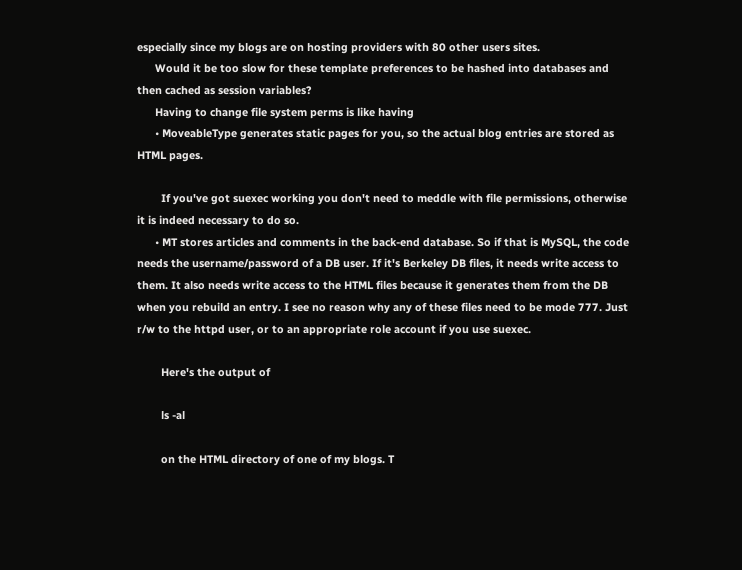especially since my blogs are on hosting providers with 80 other users sites.
      Would it be too slow for these template preferences to be hashed into databases and then cached as session variables?
      Having to change file system perms is like having
      • MoveableType generates static pages for you, so the actual blog entries are stored as HTML pages.

        If you've got suexec working you don't need to meddle with file permissions, otherwise it is indeed necessary to do so.
      • MT stores articles and comments in the back-end database. So if that is MySQL, the code needs the username/password of a DB user. If it's Berkeley DB files, it needs write access to them. It also needs write access to the HTML files because it generates them from the DB when you rebuild an entry. I see no reason why any of these files need to be mode 777. Just r/w to the httpd user, or to an appropriate role account if you use suexec.

        Here's the output of

        ls -al

        on the HTML directory of one of my blogs. T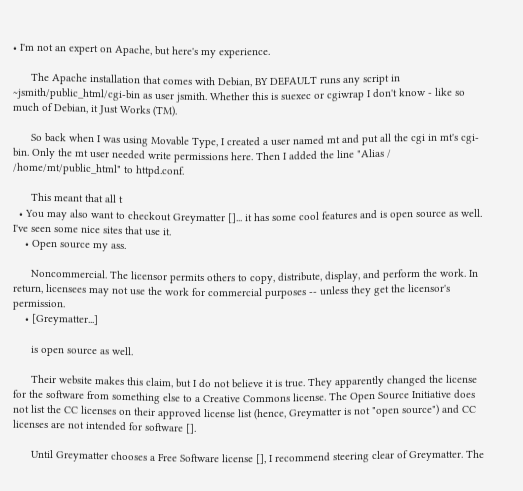• I'm not an expert on Apache, but here's my experience.

      The Apache installation that comes with Debian, BY DEFAULT runs any script in ~jsmith/public_html/cgi-bin as user jsmith. Whether this is suexec or cgiwrap I don't know - like so much of Debian, it Just Works (TM).

      So back when I was using Movable Type, I created a user named mt and put all the cgi in mt's cgi-bin. Only the mt user needed write permissions here. Then I added the line "Alias / /home/mt/public_html" to httpd.conf.

      This meant that all t
  • You may also want to checkout Greymatter []... it has some cool features and is open source as well. I've seen some nice sites that use it.
    • Open source my ass.

      Noncommercial. The licensor permits others to copy, distribute, display, and perform the work. In return, licensees may not use the work for commercial purposes -- unless they get the licensor's permission.
    • [Greymatter...]

      is open source as well.

      Their website makes this claim, but I do not believe it is true. They apparently changed the license for the software from something else to a Creative Commons license. The Open Source Initiative does not list the CC licenses on their approved license list (hence, Greymatter is not "open source") and CC licenses are not intended for software [].

      Until Greymatter chooses a Free Software license [], I recommend steering clear of Greymatter. The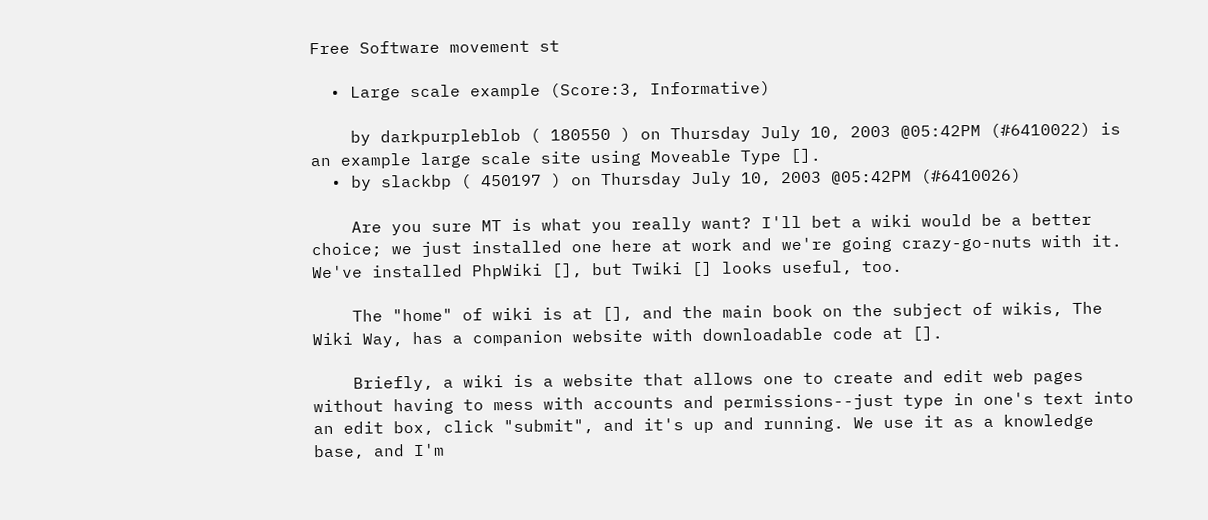Free Software movement st

  • Large scale example (Score:3, Informative)

    by darkpurpleblob ( 180550 ) on Thursday July 10, 2003 @05:42PM (#6410022) is an example large scale site using Moveable Type [].
  • by slackbp ( 450197 ) on Thursday July 10, 2003 @05:42PM (#6410026)

    Are you sure MT is what you really want? I'll bet a wiki would be a better choice; we just installed one here at work and we're going crazy-go-nuts with it. We've installed PhpWiki [], but Twiki [] looks useful, too.

    The "home" of wiki is at [], and the main book on the subject of wikis, The Wiki Way, has a companion website with downloadable code at [].

    Briefly, a wiki is a website that allows one to create and edit web pages without having to mess with accounts and permissions--just type in one's text into an edit box, click "submit", and it's up and running. We use it as a knowledge base, and I'm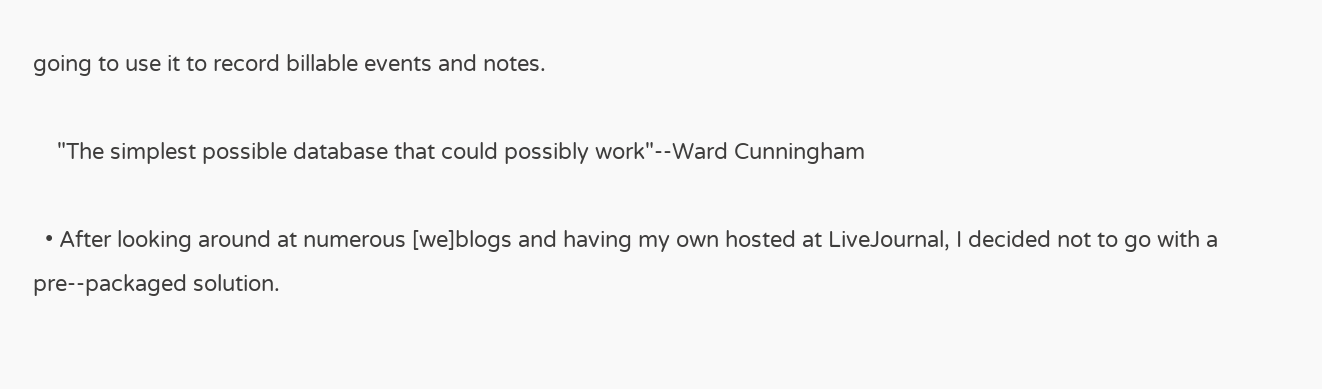going to use it to record billable events and notes.

    "The simplest possible database that could possibly work"--Ward Cunningham

  • After looking around at numerous [we]blogs and having my own hosted at LiveJournal, I decided not to go with a pre--packaged solution.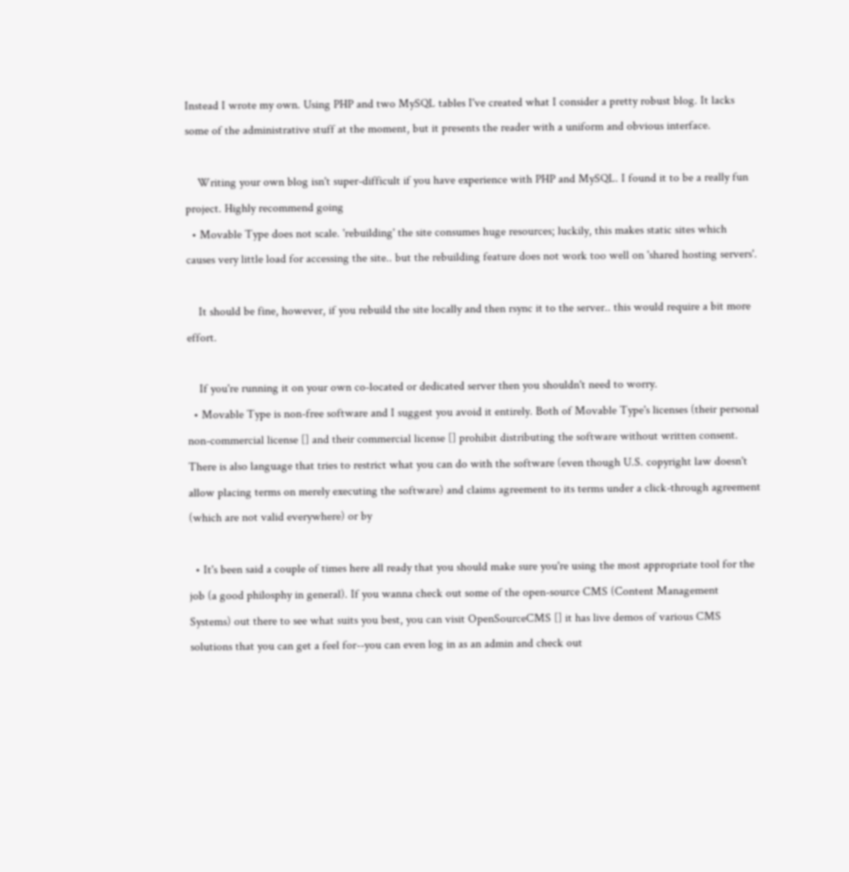Instead I wrote my own. Using PHP and two MySQL tables I've created what I consider a pretty robust blog. It lacks some of the administrative stuff at the moment, but it presents the reader with a uniform and obvious interface.

    Writing your own blog isn't super-difficult if you have experience with PHP and MySQL. I found it to be a really fun project. Highly recommend going
  • Movable Type does not scale. 'rebuilding' the site consumes huge resources; luckily, this makes static sites which causes very little load for accessing the site.. but the rebuilding feature does not work too well on 'shared hosting servers'.

    It should be fine, however, if you rebuild the site locally and then rsync it to the server.. this would require a bit more effort.

    If you're running it on your own co-located or dedicated server then you shouldn't need to worry.
  • Movable Type is non-free software and I suggest you avoid it entirely. Both of Movable Type's licenses (their personal non-commercial license [] and their commercial license [] prohibit distributing the software without written consent. There is also language that tries to restrict what you can do with the software (even though U.S. copyright law doesn't allow placing terms on merely executing the software) and claims agreement to its terms under a click-through agreement (which are not valid everywhere) or by

  • It's been said a couple of times here all ready that you should make sure you're using the most appropriate tool for the job (a good philosphy in general). If you wanna check out some of the open-source CMS (Content Management Systems) out there to see what suits you best, you can visit OpenSourceCMS [] it has live demos of various CMS solutions that you can get a feel for--you can even log in as an admin and check out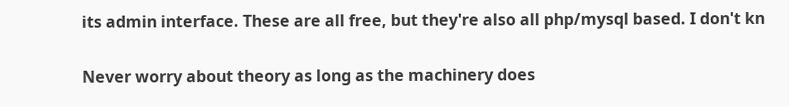its admin interface. These are all free, but they're also all php/mysql based. I don't kn

Never worry about theory as long as the machinery does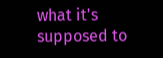what it's supposed to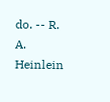do. -- R. A. Heinlein